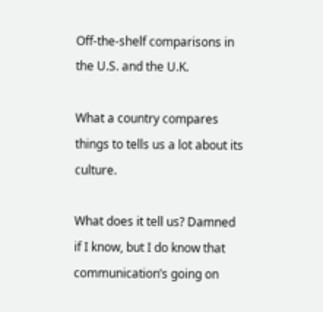Off-the-shelf comparisons in the U.S. and the U.K.

What a country compares things to tells us a lot about its culture.

What does it tell us? Damned if I know, but I do know that communication’s going on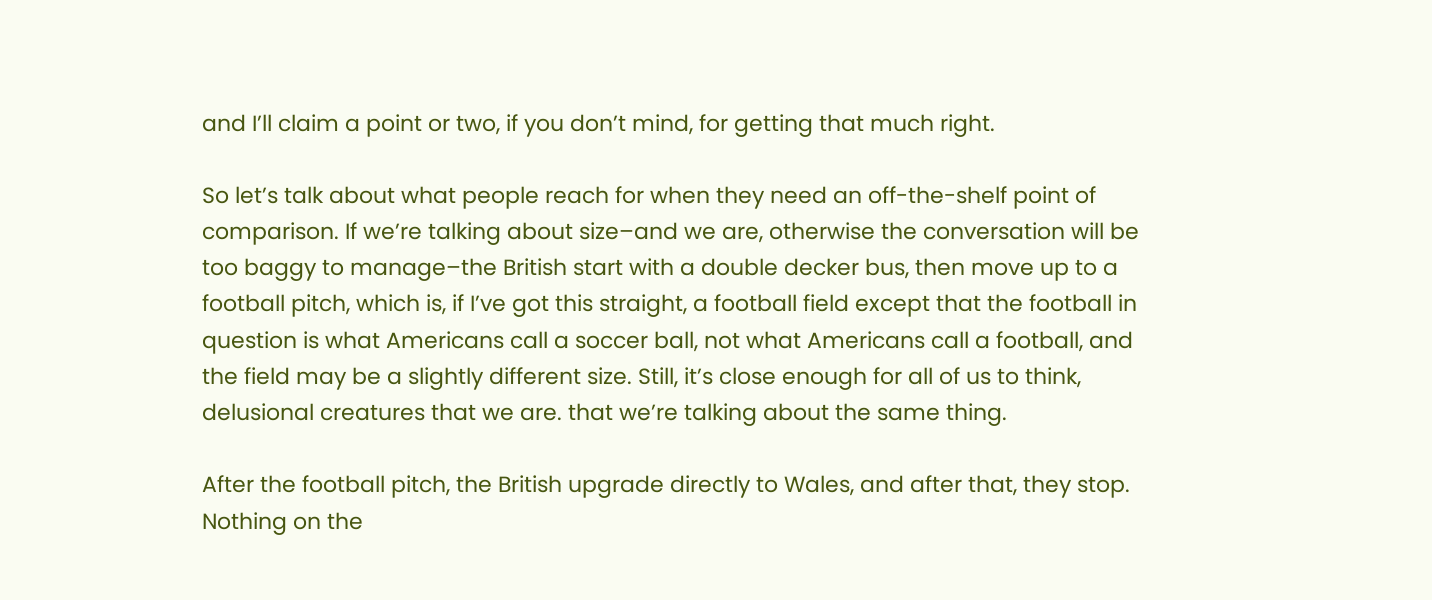and I’ll claim a point or two, if you don’t mind, for getting that much right.

So let’s talk about what people reach for when they need an off-the-shelf point of comparison. If we’re talking about size–and we are, otherwise the conversation will be too baggy to manage–the British start with a double decker bus, then move up to a football pitch, which is, if I’ve got this straight, a football field except that the football in question is what Americans call a soccer ball, not what Americans call a football, and the field may be a slightly different size. Still, it’s close enough for all of us to think, delusional creatures that we are. that we’re talking about the same thing.

After the football pitch, the British upgrade directly to Wales, and after that, they stop. Nothing on the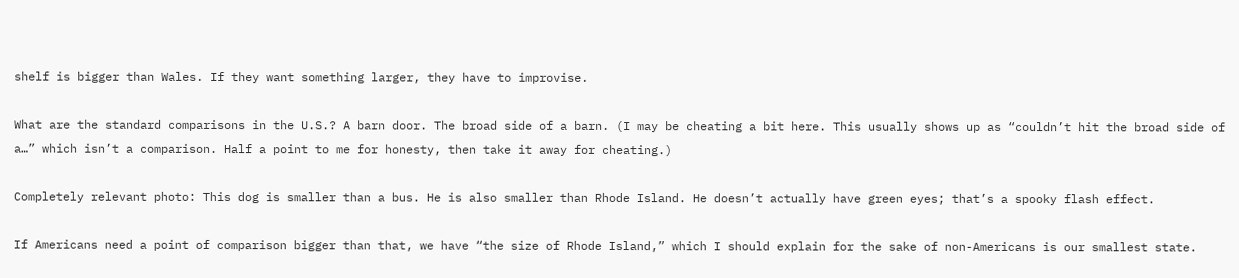shelf is bigger than Wales. If they want something larger, they have to improvise.

What are the standard comparisons in the U.S.? A barn door. The broad side of a barn. (I may be cheating a bit here. This usually shows up as “couldn’t hit the broad side of a…” which isn’t a comparison. Half a point to me for honesty, then take it away for cheating.)

Completely relevant photo: This dog is smaller than a bus. He is also smaller than Rhode Island. He doesn’t actually have green eyes; that’s a spooky flash effect.

If Americans need a point of comparison bigger than that, we have “the size of Rhode Island,” which I should explain for the sake of non-Americans is our smallest state.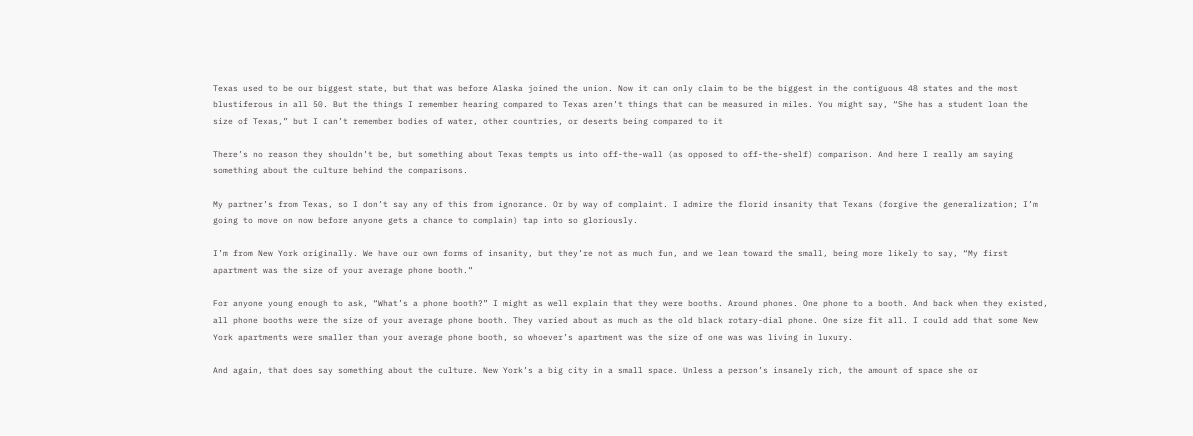Texas used to be our biggest state, but that was before Alaska joined the union. Now it can only claim to be the biggest in the contiguous 48 states and the most blustiferous in all 50. But the things I remember hearing compared to Texas aren’t things that can be measured in miles. You might say, “She has a student loan the size of Texas,” but I can’t remember bodies of water, other countries, or deserts being compared to it

There’s no reason they shouldn’t be, but something about Texas tempts us into off-the-wall (as opposed to off-the-shelf) comparison. And here I really am saying something about the culture behind the comparisons.

My partner’s from Texas, so I don’t say any of this from ignorance. Or by way of complaint. I admire the florid insanity that Texans (forgive the generalization; I’m going to move on now before anyone gets a chance to complain) tap into so gloriously.

I’m from New York originally. We have our own forms of insanity, but they’re not as much fun, and we lean toward the small, being more likely to say, “My first apartment was the size of your average phone booth.”

For anyone young enough to ask, “What’s a phone booth?” I might as well explain that they were booths. Around phones. One phone to a booth. And back when they existed, all phone booths were the size of your average phone booth. They varied about as much as the old black rotary-dial phone. One size fit all. I could add that some New York apartments were smaller than your average phone booth, so whoever’s apartment was the size of one was was living in luxury.

And again, that does say something about the culture. New York’s a big city in a small space. Unless a person’s insanely rich, the amount of space she or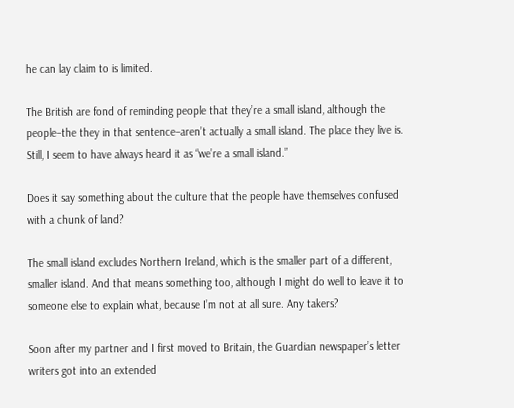he can lay claim to is limited.

The British are fond of reminding people that they’re a small island, although the people–the they in that sentence–aren’t actually a small island. The place they live is. Still, I seem to have always heard it as “we’re a small island.”

Does it say something about the culture that the people have themselves confused with a chunk of land?

The small island excludes Northern Ireland, which is the smaller part of a different, smaller island. And that means something too, although I might do well to leave it to someone else to explain what, because I’m not at all sure. Any takers?

Soon after my partner and I first moved to Britain, the Guardian newspaper’s letter writers got into an extended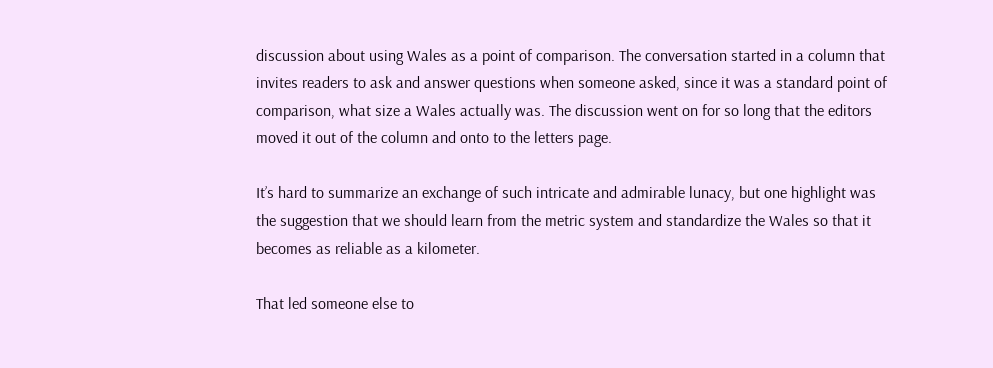discussion about using Wales as a point of comparison. The conversation started in a column that invites readers to ask and answer questions when someone asked, since it was a standard point of comparison, what size a Wales actually was. The discussion went on for so long that the editors moved it out of the column and onto to the letters page.

It’s hard to summarize an exchange of such intricate and admirable lunacy, but one highlight was the suggestion that we should learn from the metric system and standardize the Wales so that it becomes as reliable as a kilometer.

That led someone else to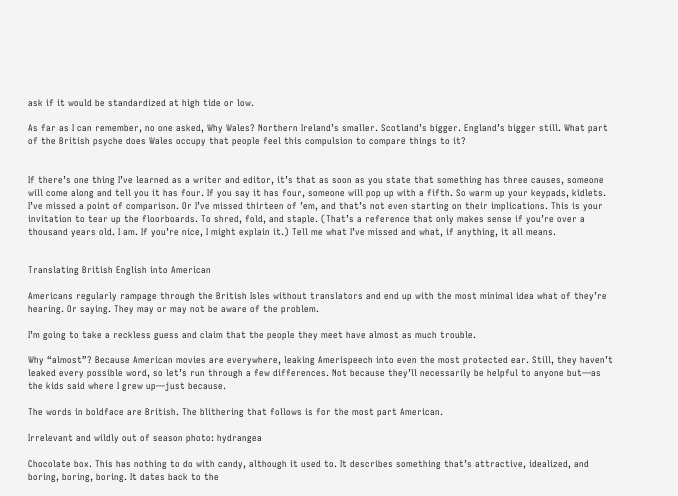ask if it would be standardized at high tide or low.

As far as I can remember, no one asked, Why Wales? Northern Ireland’s smaller. Scotland’s bigger. England’s bigger still. What part of the British psyche does Wales occupy that people feel this compulsion to compare things to it?


If there’s one thing I’ve learned as a writer and editor, it’s that as soon as you state that something has three causes, someone will come along and tell you it has four. If you say it has four, someone will pop up with a fifth. So warm up your keypads, kidlets. I’ve missed a point of comparison. Or I’ve missed thirteen of ’em, and that’s not even starting on their implications. This is your invitation to tear up the floorboards. To shred, fold, and staple. (That’s a reference that only makes sense if you’re over a thousand years old. I am. If you’re nice, I might explain it.) Tell me what I’ve missed and what, if anything, it all means.


Translating British English into American

Americans regularly rampage through the British Isles without translators and end up with the most minimal idea what of they’re hearing. Or saying. They may or may not be aware of the problem.

I’m going to take a reckless guess and claim that the people they meet have almost as much trouble.

Why “almost”? Because American movies are everywhere, leaking Amerispeech into even the most protected ear. Still, they haven’t leaked every possible word, so let’s run through a few differences. Not because they’ll necessarily be helpful to anyone but—as the kids said where I grew up—just because.

The words in boldface are British. The blithering that follows is for the most part American.

Irrelevant and wildly out of season photo: hydrangea

Chocolate box. This has nothing to do with candy, although it used to. It describes something that’s attractive, idealized, and boring, boring, boring. It dates back to the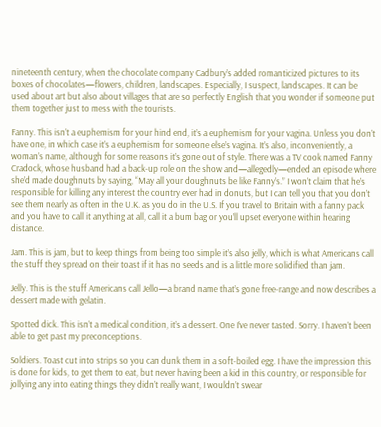nineteenth century, when the chocolate company Cadbury’s added romanticized pictures to its boxes of chocolates—flowers, children, landscapes. Especially, I suspect, landscapes. It can be used about art but also about villages that are so perfectly English that you wonder if someone put them together just to mess with the tourists.

Fanny. This isn’t a euphemism for your hind end, it’s a euphemism for your vagina. Unless you don’t have one, in which case it’s a euphemism for someone else’s vagina. It’s also, inconveniently, a woman’s name, although for some reasons it’s gone out of style. There was a TV cook named Fanny Cradock, whose husband had a back-up role on the show and—allegedly—ended an episode where she’d made doughnuts by saying, “May all your doughnuts be like Fanny’s.” I won’t claim that he’s responsible for killing any interest the country ever had in donuts, but I can tell you that you don’t see them nearly as often in the U.K. as you do in the U.S. If you travel to Britain with a fanny pack and you have to call it anything at all, call it a bum bag or you’ll upset everyone within hearing distance.

Jam. This is jam, but to keep things from being too simple it’s also jelly, which is what Americans call the stuff they spread on their toast if it has no seeds and is a little more solidified than jam.

Jelly. This is the stuff Americans call Jello—a brand name that’s gone free-range and now describes a dessert made with gelatin.

Spotted dick. This isn’t a medical condition, it’s a dessert. One I’ve never tasted. Sorry. I haven’t been able to get past my preconceptions.

Soldiers. Toast cut into strips so you can dunk them in a soft-boiled egg. I have the impression this is done for kids, to get them to eat, but never having been a kid in this country, or responsible for jollying any into eating things they didn’t really want, I wouldn’t swear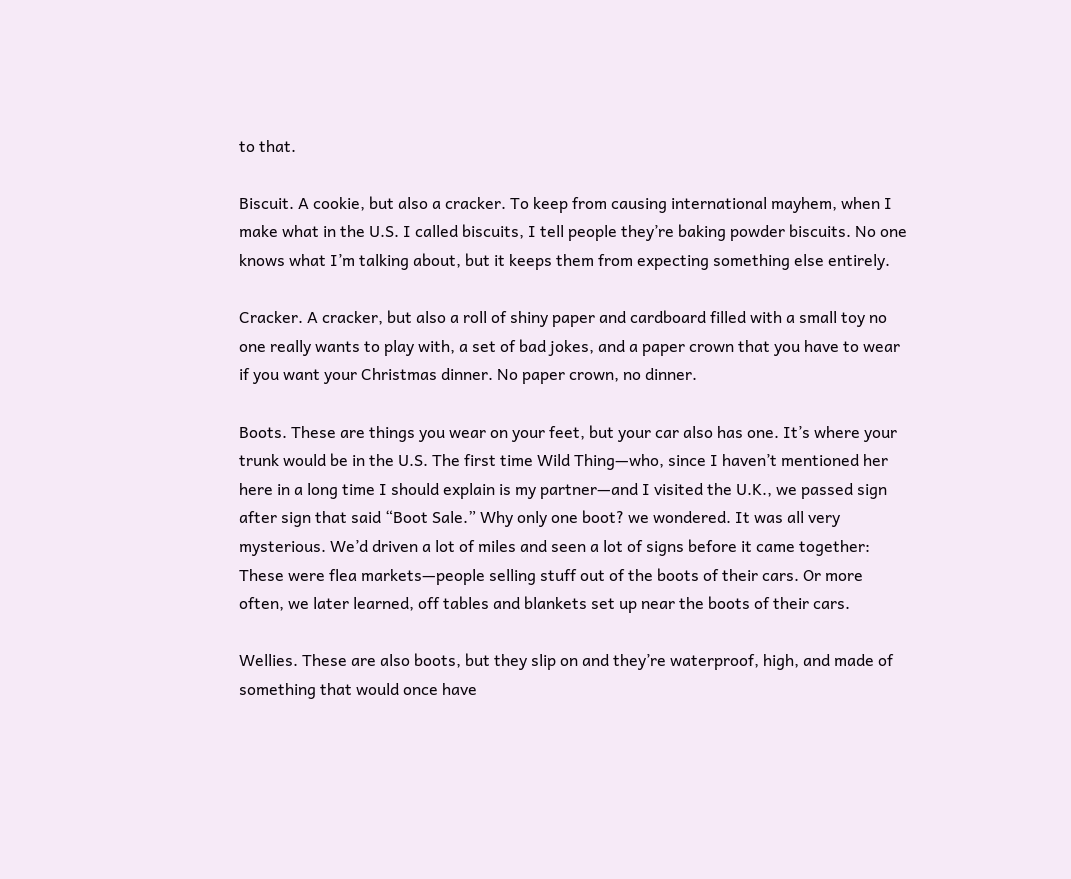to that.

Biscuit. A cookie, but also a cracker. To keep from causing international mayhem, when I make what in the U.S. I called biscuits, I tell people they’re baking powder biscuits. No one knows what I’m talking about, but it keeps them from expecting something else entirely.

Cracker. A cracker, but also a roll of shiny paper and cardboard filled with a small toy no one really wants to play with, a set of bad jokes, and a paper crown that you have to wear if you want your Christmas dinner. No paper crown, no dinner.

Boots. These are things you wear on your feet, but your car also has one. It’s where your trunk would be in the U.S. The first time Wild Thing—who, since I haven’t mentioned her here in a long time I should explain is my partner—and I visited the U.K., we passed sign after sign that said “Boot Sale.” Why only one boot? we wondered. It was all very mysterious. We’d driven a lot of miles and seen a lot of signs before it came together: These were flea markets—people selling stuff out of the boots of their cars. Or more often, we later learned, off tables and blankets set up near the boots of their cars.

Wellies. These are also boots, but they slip on and they’re waterproof, high, and made of something that would once have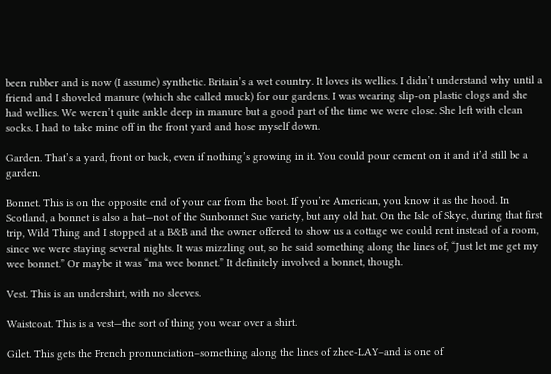been rubber and is now (I assume) synthetic. Britain’s a wet country. It loves its wellies. I didn’t understand why until a friend and I shoveled manure (which she called muck) for our gardens. I was wearing slip-on plastic clogs and she had wellies. We weren’t quite ankle deep in manure but a good part of the time we were close. She left with clean socks. I had to take mine off in the front yard and hose myself down.

Garden. That’s a yard, front or back, even if nothing’s growing in it. You could pour cement on it and it’d still be a garden.

Bonnet. This is on the opposite end of your car from the boot. If you’re American, you know it as the hood. In Scotland, a bonnet is also a hat—not of the Sunbonnet Sue variety, but any old hat. On the Isle of Skye, during that first trip, Wild Thing and I stopped at a B&B and the owner offered to show us a cottage we could rent instead of a room, since we were staying several nights. It was mizzling out, so he said something along the lines of, “Just let me get my wee bonnet.” Or maybe it was “ma wee bonnet.” It definitely involved a bonnet, though.

Vest. This is an undershirt, with no sleeves.

Waistcoat. This is a vest—the sort of thing you wear over a shirt.

Gilet. This gets the French pronunciation–something along the lines of zhee-LAY–and is one of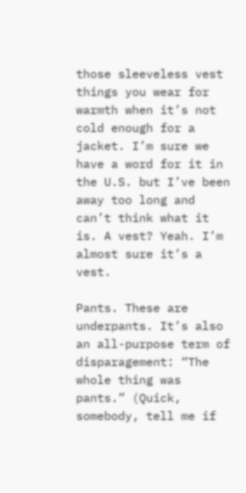those sleeveless vest things you wear for warmth when it’s not cold enough for a jacket. I’m sure we have a word for it in the U.S. but I’ve been away too long and can’t think what it is. A vest? Yeah. I’m almost sure it’s a vest.

Pants. These are underpants. It’s also an all-purpose term of disparagement: “The whole thing was pants.” (Quick, somebody, tell me if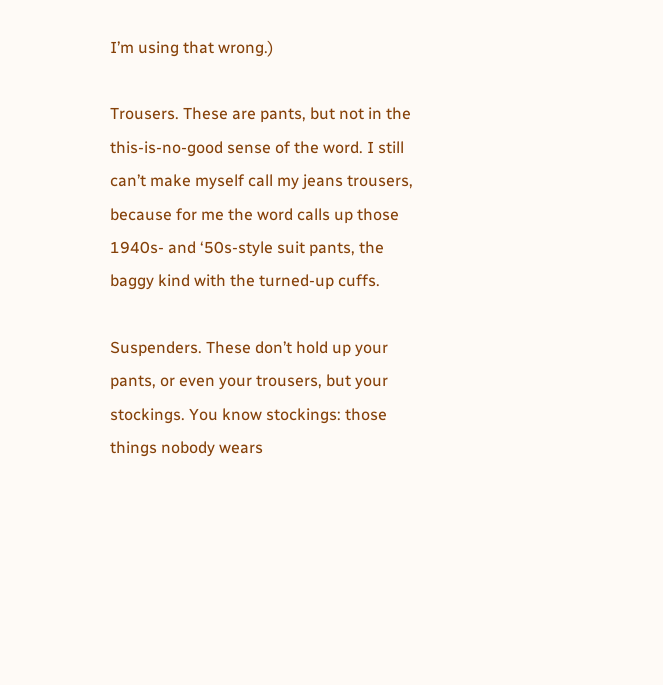I’m using that wrong.)

Trousers. These are pants, but not in the this-is-no-good sense of the word. I still can’t make myself call my jeans trousers, because for me the word calls up those 1940s- and ‘50s-style suit pants, the baggy kind with the turned-up cuffs.

Suspenders. These don’t hold up your pants, or even your trousers, but your stockings. You know stockings: those things nobody wears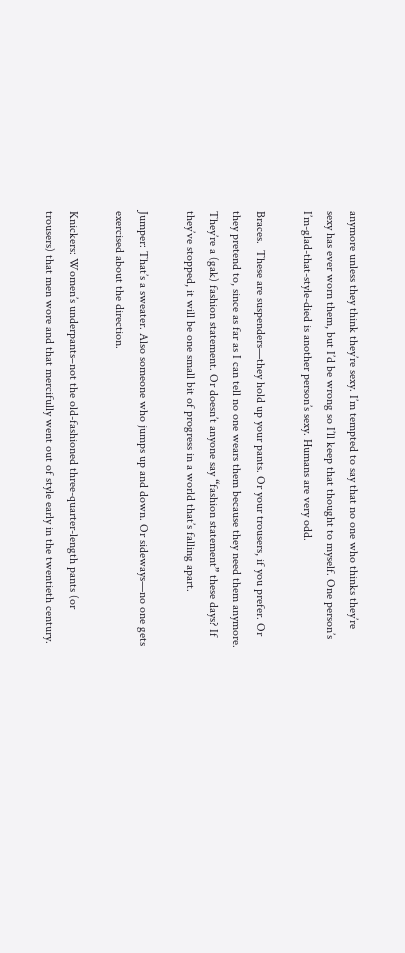anymore unless they think they’re sexy. I’m tempted to say that no one who thinks they’re sexy has ever worn them, but I’d be wrong so I’ll keep that thought to myself. One person’s I’m-glad-that-style-died is another person’s sexy. Humans are very odd.

Braces.  These are suspenders—they hold up your pants. Or your trousers, if you prefer. Or they pretend to, since as far as I can tell no one wears them because they need them anymore. They’re a (gak) fashion statement. Or doesn’t anyone say “fashion statement” these days? If they’ve stopped, it will be one small bit of progress in a world that’s falling apart.

Jumper: That’s a sweater. Also someone who jumps up and down. Or sideways—no one gets exercised about the direction.

Knickers: Women’s underpants–not the old-fashioned three-quarter-length pants (or trousers) that men wore and that mercifully went out of style early in the twentieth century.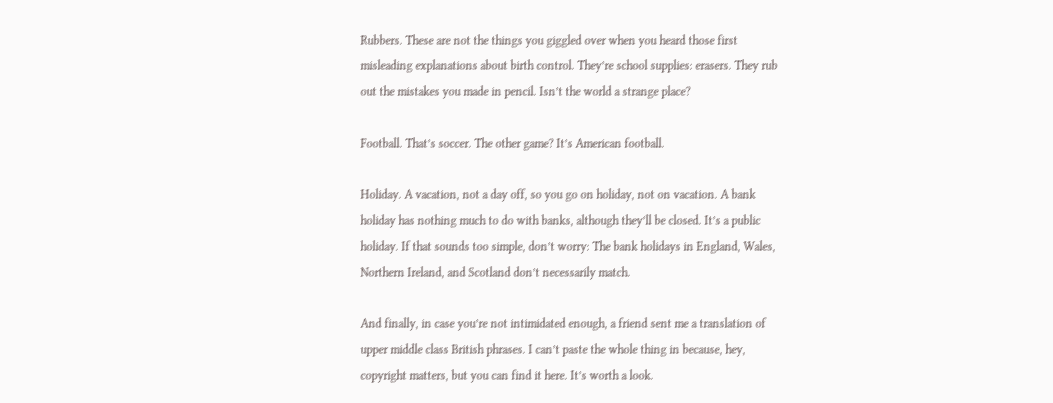Rubbers. These are not the things you giggled over when you heard those first misleading explanations about birth control. They’re school supplies: erasers. They rub out the mistakes you made in pencil. Isn’t the world a strange place?

Football. That’s soccer. The other game? It’s American football.

Holiday. A vacation, not a day off, so you go on holiday, not on vacation. A bank holiday has nothing much to do with banks, although they’ll be closed. It’s a public holiday. If that sounds too simple, don’t worry: The bank holidays in England, Wales, Northern Ireland, and Scotland don’t necessarily match.

And finally, in case you’re not intimidated enough, a friend sent me a translation of upper middle class British phrases. I can’t paste the whole thing in because, hey, copyright matters, but you can find it here. It’s worth a look.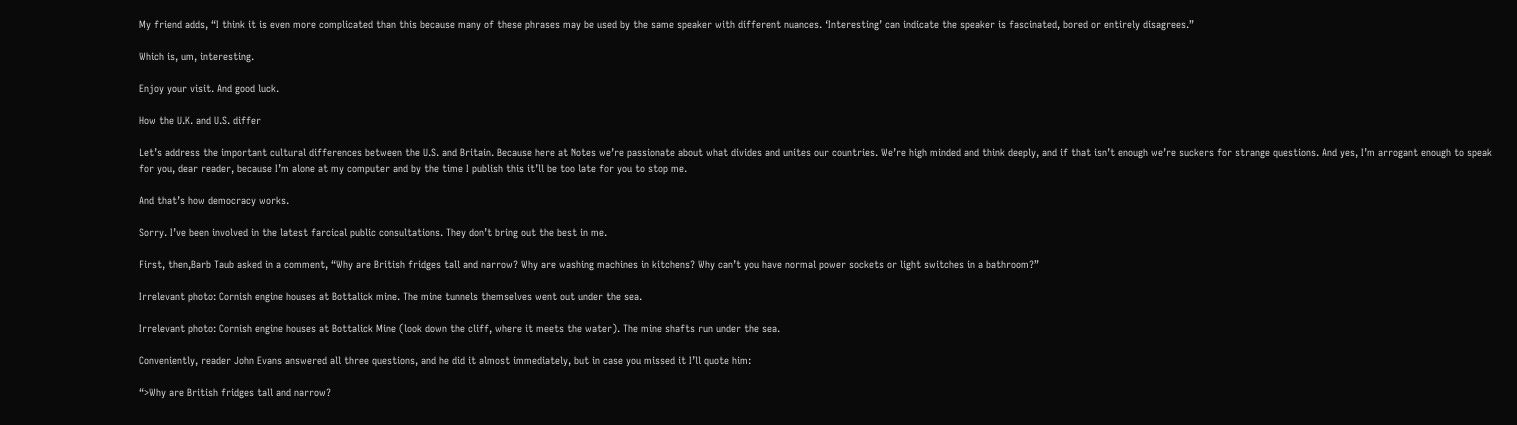My friend adds, “I think it is even more complicated than this because many of these phrases may be used by the same speaker with different nuances. ‘Interesting’ can indicate the speaker is fascinated, bored or entirely disagrees.”

Which is, um, interesting.

Enjoy your visit. And good luck.

How the U.K. and U.S. differ

Let’s address the important cultural differences between the U.S. and Britain. Because here at Notes we’re passionate about what divides and unites our countries. We’re high minded and think deeply, and if that isn’t enough we’re suckers for strange questions. And yes, I’m arrogant enough to speak for you, dear reader, because I’m alone at my computer and by the time I publish this it’ll be too late for you to stop me.

And that’s how democracy works.

Sorry. I’ve been involved in the latest farcical public consultations. They don’t bring out the best in me.

First, then,Barb Taub asked in a comment, “Why are British fridges tall and narrow? Why are washing machines in kitchens? Why can’t you have normal power sockets or light switches in a bathroom?”

Irrelevant photo: Cornish engine houses at Bottalick mine. The mine tunnels themselves went out under the sea.

Irrelevant photo: Cornish engine houses at Bottalick Mine (look down the cliff, where it meets the water). The mine shafts run under the sea.

Conveniently, reader John Evans answered all three questions, and he did it almost immediately, but in case you missed it I’ll quote him:

“>Why are British fridges tall and narrow?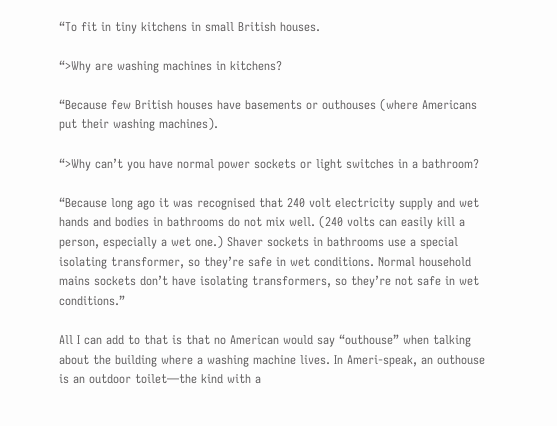“To fit in tiny kitchens in small British houses.

“>Why are washing machines in kitchens?

“Because few British houses have basements or outhouses (where Americans put their washing machines).

“>Why can’t you have normal power sockets or light switches in a bathroom?

“Because long ago it was recognised that 240 volt electricity supply and wet hands and bodies in bathrooms do not mix well. (240 volts can easily kill a person, especially a wet one.) Shaver sockets in bathrooms use a special isolating transformer, so they’re safe in wet conditions. Normal household mains sockets don’t have isolating transformers, so they’re not safe in wet conditions.”

All I can add to that is that no American would say “outhouse” when talking about the building where a washing machine lives. In Ameri-speak, an outhouse is an outdoor toilet—the kind with a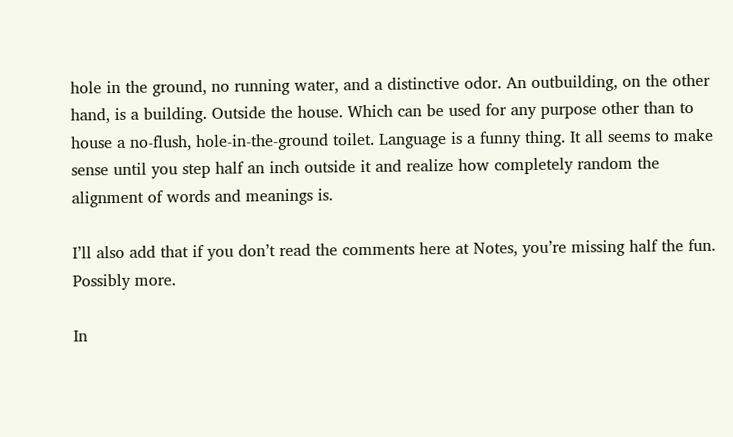hole in the ground, no running water, and a distinctive odor. An outbuilding, on the other hand, is a building. Outside the house. Which can be used for any purpose other than to house a no-flush, hole-in-the-ground toilet. Language is a funny thing. It all seems to make sense until you step half an inch outside it and realize how completely random the alignment of words and meanings is.

I’ll also add that if you don’t read the comments here at Notes, you’re missing half the fun. Possibly more.

In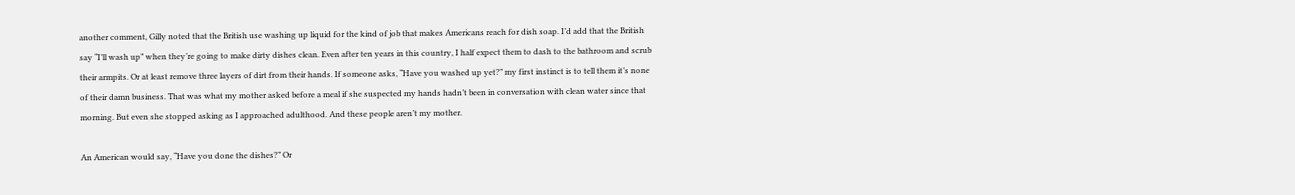another comment, Gilly noted that the British use washing up liquid for the kind of job that makes Americans reach for dish soap. I’d add that the British say “I’ll wash up” when they’re going to make dirty dishes clean. Even after ten years in this country, I half expect them to dash to the bathroom and scrub their armpits. Or at least remove three layers of dirt from their hands. If someone asks, “Have you washed up yet?” my first instinct is to tell them it’s none of their damn business. That was what my mother asked before a meal if she suspected my hands hadn’t been in conversation with clean water since that morning. But even she stopped asking as I approached adulthood. And these people aren’t my mother.

An American would say, “Have you done the dishes?” Or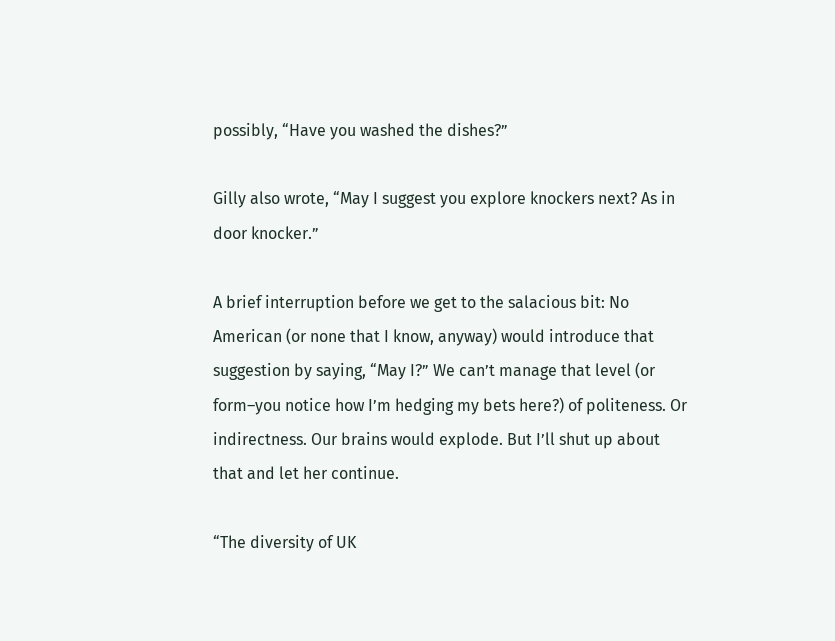possibly, “Have you washed the dishes?”

Gilly also wrote, “May I suggest you explore knockers next? As in door knocker.”

A brief interruption before we get to the salacious bit: No American (or none that I know, anyway) would introduce that suggestion by saying, “May I?” We can’t manage that level (or form–you notice how I’m hedging my bets here?) of politeness. Or indirectness. Our brains would explode. But I’ll shut up about that and let her continue.

“The diversity of UK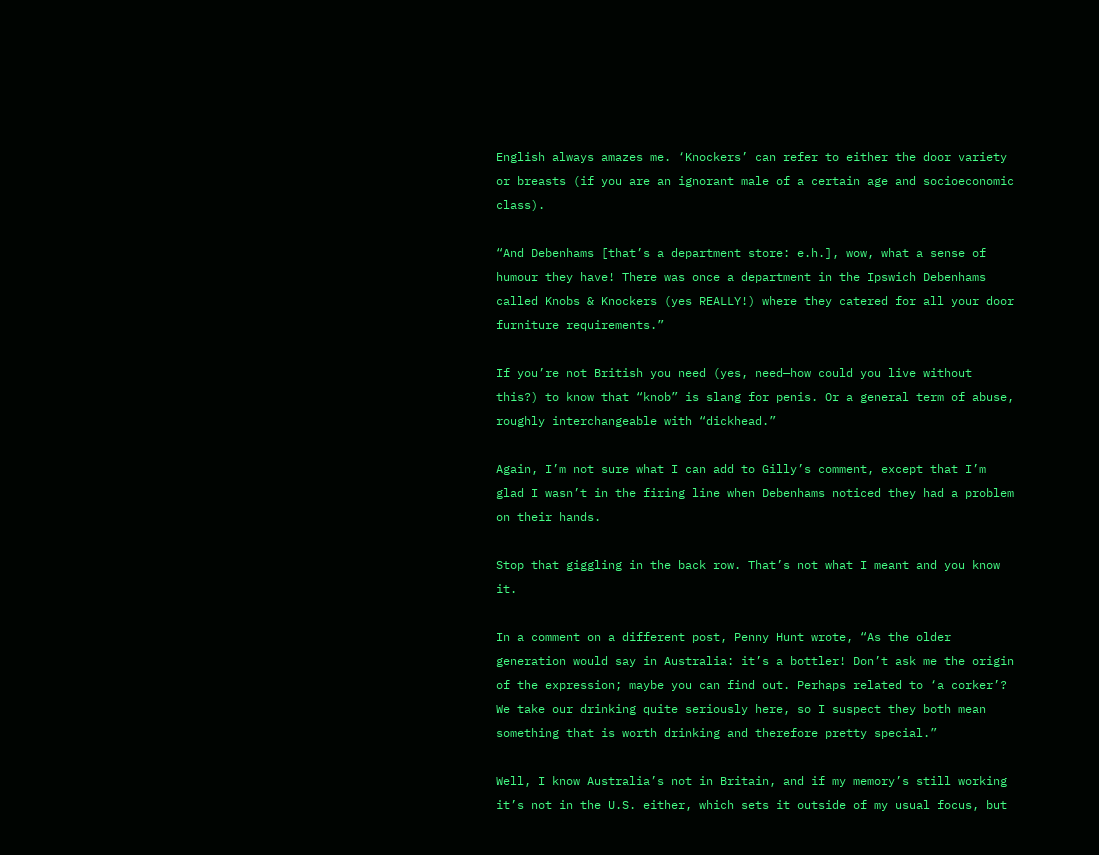English always amazes me. ‘Knockers’ can refer to either the door variety or breasts (if you are an ignorant male of a certain age and socioeconomic class).

“And Debenhams [that’s a department store: e.h.], wow, what a sense of humour they have! There was once a department in the Ipswich Debenhams called Knobs & Knockers (yes REALLY!) where they catered for all your door furniture requirements.”

If you’re not British you need (yes, need—how could you live without this?) to know that “knob” is slang for penis. Or a general term of abuse, roughly interchangeable with “dickhead.”

Again, I’m not sure what I can add to Gilly’s comment, except that I’m glad I wasn’t in the firing line when Debenhams noticed they had a problem on their hands.

Stop that giggling in the back row. That’s not what I meant and you know it.

In a comment on a different post, Penny Hunt wrote, “As the older generation would say in Australia: it’s a bottler! Don’t ask me the origin of the expression; maybe you can find out. Perhaps related to ‘a corker’? We take our drinking quite seriously here, so I suspect they both mean something that is worth drinking and therefore pretty special.”

Well, I know Australia’s not in Britain, and if my memory’s still working it’s not in the U.S. either, which sets it outside of my usual focus, but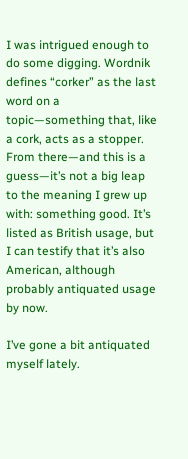I was intrigued enough to do some digging. Wordnik defines “corker” as the last word on a topic—something that, like a cork, acts as a stopper. From there—and this is a guess—it’s not a big leap to the meaning I grew up with: something good. It’s listed as British usage, but I can testify that it’s also American, although probably antiquated usage by now.

I’ve gone a bit antiquated myself lately.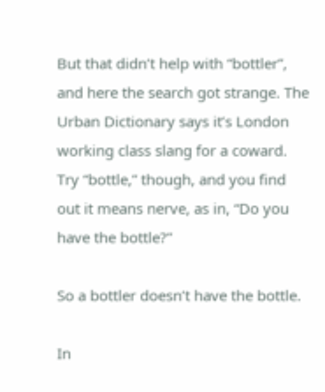But that didn’t help with “bottler”, and here the search got strange. The Urban Dictionary says it’s London working class slang for a coward. Try “bottle,” though, and you find out it means nerve, as in, “Do you have the bottle?”

So a bottler doesn’t have the bottle.

In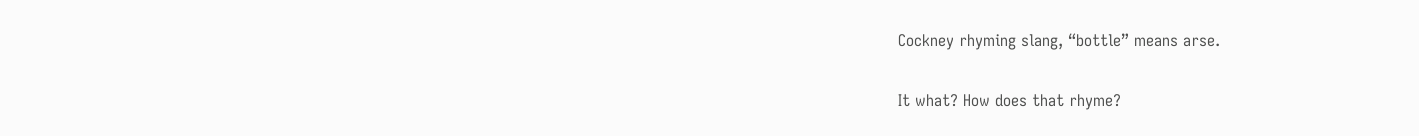Cockney rhyming slang, “bottle” means arse.

It what? How does that rhyme?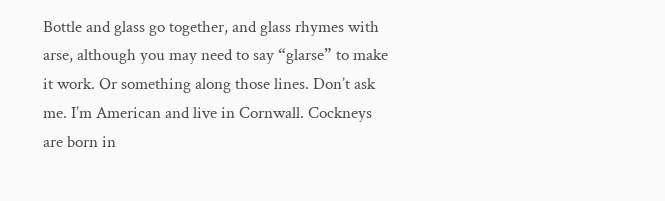Bottle and glass go together, and glass rhymes with arse, although you may need to say “glarse” to make it work. Or something along those lines. Don’t ask me. I’m American and live in Cornwall. Cockneys are born in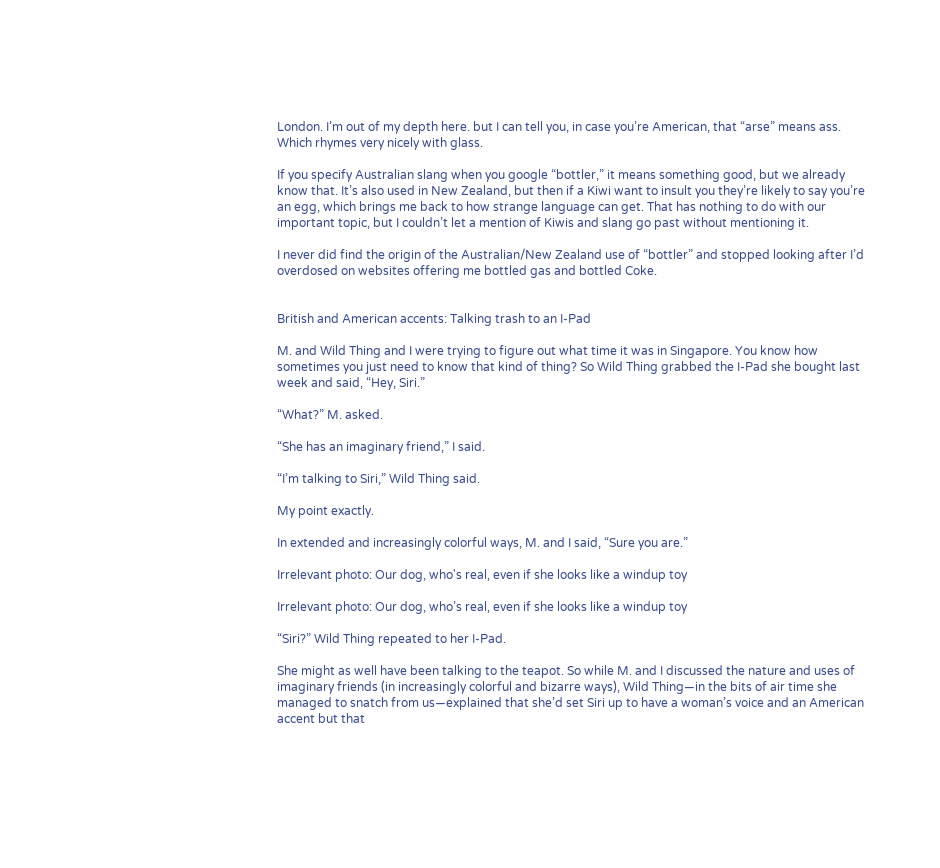London. I’m out of my depth here. but I can tell you, in case you’re American, that “arse” means ass. Which rhymes very nicely with glass.

If you specify Australian slang when you google “bottler,” it means something good, but we already know that. It’s also used in New Zealand, but then if a Kiwi want to insult you they’re likely to say you’re an egg, which brings me back to how strange language can get. That has nothing to do with our important topic, but I couldn’t let a mention of Kiwis and slang go past without mentioning it.

I never did find the origin of the Australian/New Zealand use of “bottler” and stopped looking after I’d overdosed on websites offering me bottled gas and bottled Coke.


British and American accents: Talking trash to an I-Pad

M. and Wild Thing and I were trying to figure out what time it was in Singapore. You know how sometimes you just need to know that kind of thing? So Wild Thing grabbed the I-Pad she bought last week and said, “Hey, Siri.”

“What?” M. asked.

“She has an imaginary friend,” I said.

“I’m talking to Siri,” Wild Thing said.

My point exactly.

In extended and increasingly colorful ways, M. and I said, “Sure you are.”

Irrelevant photo: Our dog, who's real, even if she looks like a windup toy

Irrelevant photo: Our dog, who’s real, even if she looks like a windup toy

“Siri?” Wild Thing repeated to her I-Pad.

She might as well have been talking to the teapot. So while M. and I discussed the nature and uses of imaginary friends (in increasingly colorful and bizarre ways), Wild Thing—in the bits of air time she managed to snatch from us—explained that she’d set Siri up to have a woman’s voice and an American accent but that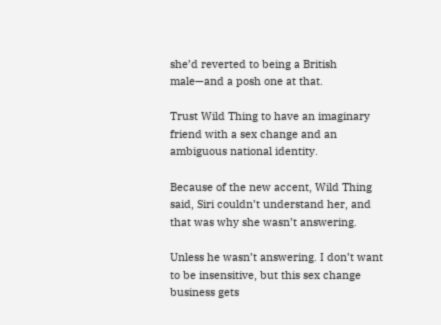she’d reverted to being a British male—and a posh one at that.

Trust Wild Thing to have an imaginary friend with a sex change and an ambiguous national identity.

Because of the new accent, Wild Thing said, Siri couldn’t understand her, and that was why she wasn’t answering.

Unless he wasn’t answering. I don’t want to be insensitive, but this sex change business gets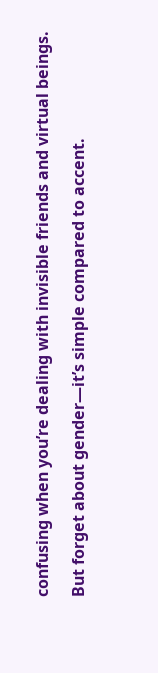confusing when you’re dealing with invisible friends and virtual beings.

But forget about gender—it’s simple compared to accent.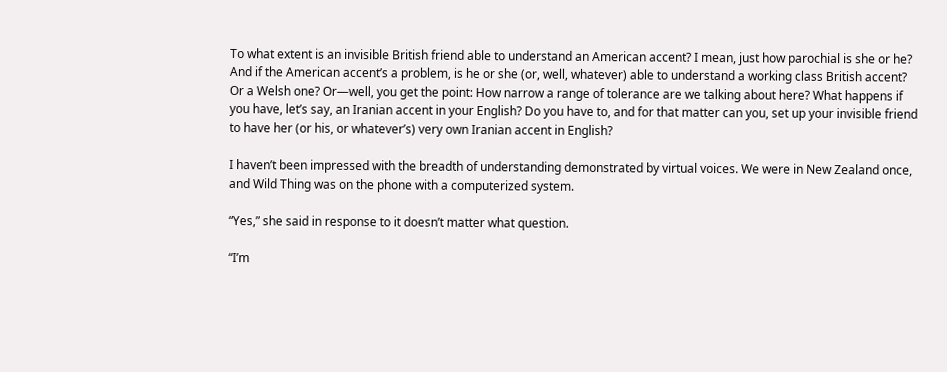To what extent is an invisible British friend able to understand an American accent? I mean, just how parochial is she or he? And if the American accent’s a problem, is he or she (or, well, whatever) able to understand a working class British accent? Or a Welsh one? Or—well, you get the point: How narrow a range of tolerance are we talking about here? What happens if you have, let’s say, an Iranian accent in your English? Do you have to, and for that matter can you, set up your invisible friend to have her (or his, or whatever’s) very own Iranian accent in English?

I haven’t been impressed with the breadth of understanding demonstrated by virtual voices. We were in New Zealand once, and Wild Thing was on the phone with a computerized system.

“Yes,” she said in response to it doesn’t matter what question.

“I’m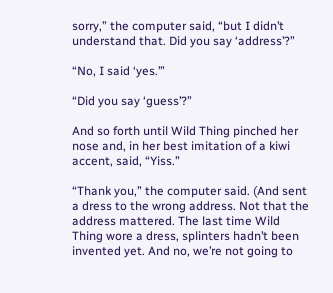sorry,” the computer said, “but I didn’t understand that. Did you say ‘address’?”

“No, I said ‘yes.’”

“Did you say ‘guess’?”

And so forth until Wild Thing pinched her nose and, in her best imitation of a kiwi accent, said, “Yiss.”

“Thank you,” the computer said. (And sent a dress to the wrong address. Not that the address mattered. The last time Wild Thing wore a dress, splinters hadn’t been invented yet. And no, we’re not going to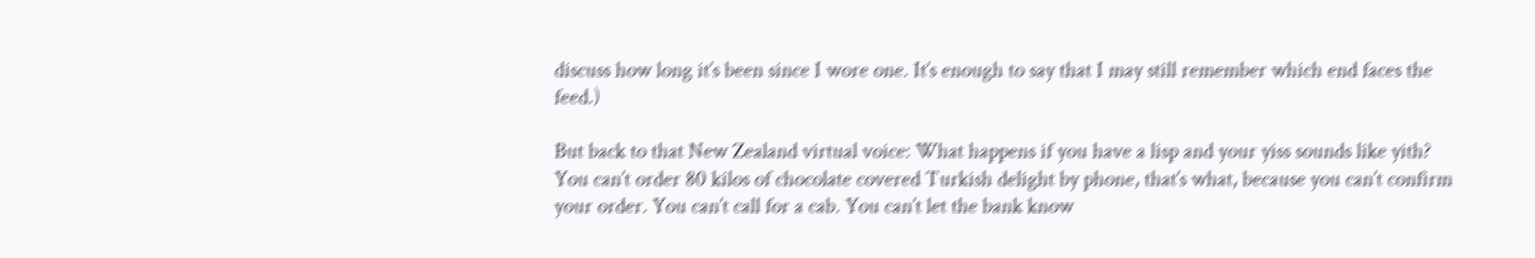discuss how long it’s been since I wore one. It’s enough to say that I may still remember which end faces the feed.)

But back to that New Zealand virtual voice: What happens if you have a lisp and your yiss sounds like yith? You can’t order 80 kilos of chocolate covered Turkish delight by phone, that’s what, because you can’t confirm your order. You can’t call for a cab. You can’t let the bank know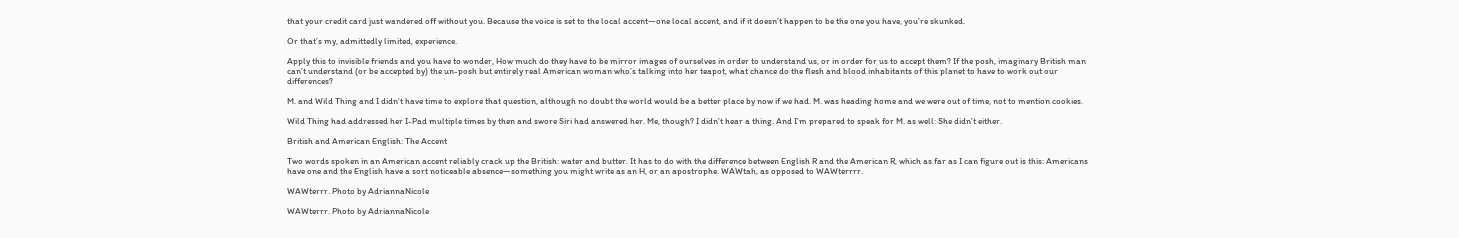that your credit card just wandered off without you. Because the voice is set to the local accent—one local accent, and if it doesn’t happen to be the one you have, you’re skunked.

Or that’s my, admittedly limited, experience.

Apply this to invisible friends and you have to wonder, How much do they have to be mirror images of ourselves in order to understand us, or in order for us to accept them? If the posh, imaginary British man can’t understand (or be accepted by) the un-posh but entirely real American woman who’s talking into her teapot, what chance do the flesh and blood inhabitants of this planet to have to work out our differences?

M. and Wild Thing and I didn’t have time to explore that question, although no doubt the world would be a better place by now if we had. M. was heading home and we were out of time, not to mention cookies.

Wild Thing had addressed her I-Pad multiple times by then and swore Siri had answered her. Me, though? I didn’t hear a thing. And I’m prepared to speak for M. as well: She didn’t either.

British and American English: The Accent

Two words spoken in an American accent reliably crack up the British: water and butter. It has to do with the difference between English R and the American R, which as far as I can figure out is this: Americans have one and the English have a sort noticeable absence—something you might write as an H, or an apostrophe. WAWtah, as opposed to WAWterrrr.

WAWterrr. Photo by AdriannaNicole

WAWterrr. Photo by AdriannaNicole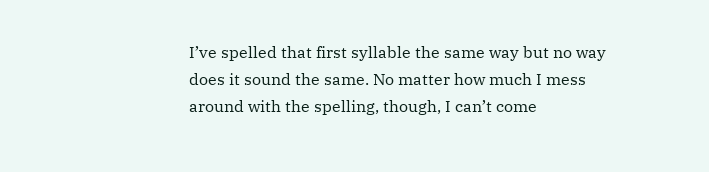I’ve spelled that first syllable the same way but no way does it sound the same. No matter how much I mess around with the spelling, though, I can’t come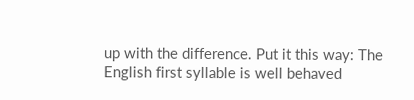up with the difference. Put it this way: The English first syllable is well behaved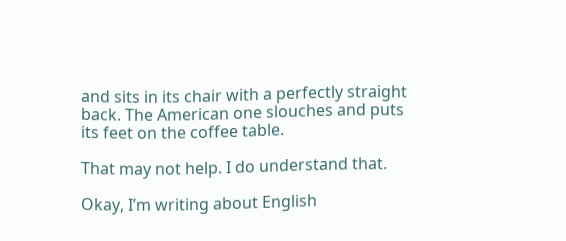and sits in its chair with a perfectly straight back. The American one slouches and puts its feet on the coffee table.

That may not help. I do understand that.

Okay, I’m writing about English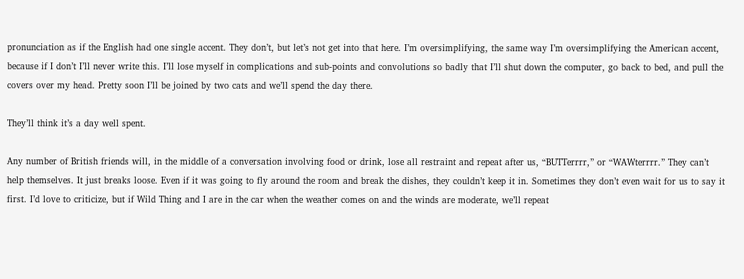pronunciation as if the English had one single accent. They don’t, but let’s not get into that here. I’m oversimplifying, the same way I’m oversimplifying the American accent, because if I don’t I’ll never write this. I’ll lose myself in complications and sub-points and convolutions so badly that I’ll shut down the computer, go back to bed, and pull the covers over my head. Pretty soon I’ll be joined by two cats and we’ll spend the day there.

They’ll think it’s a day well spent.

Any number of British friends will, in the middle of a conversation involving food or drink, lose all restraint and repeat after us, “BUTTerrrr,” or “WAWterrrr.” They can’t help themselves. It just breaks loose. Even if it was going to fly around the room and break the dishes, they couldn’t keep it in. Sometimes they don’t even wait for us to say it first. I’d love to criticize, but if Wild Thing and I are in the car when the weather comes on and the winds are moderate, we’ll repeat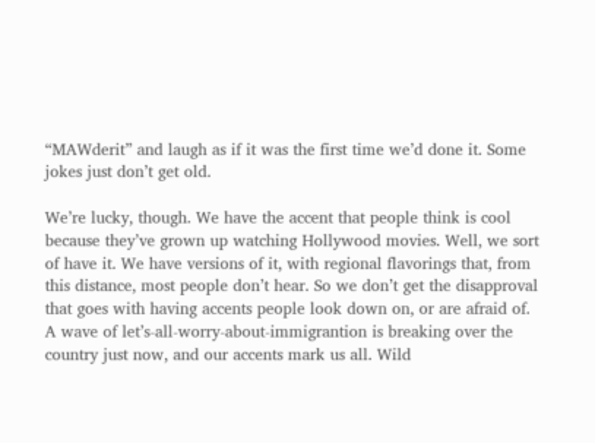“MAWderit” and laugh as if it was the first time we’d done it. Some jokes just don’t get old.

We’re lucky, though. We have the accent that people think is cool because they’ve grown up watching Hollywood movies. Well, we sort of have it. We have versions of it, with regional flavorings that, from this distance, most people don’t hear. So we don’t get the disapproval that goes with having accents people look down on, or are afraid of. A wave of let’s-all-worry-about-immigrantion is breaking over the country just now, and our accents mark us all. Wild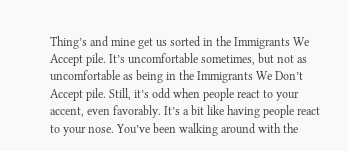Thing’s and mine get us sorted in the Immigrants We Accept pile. It’s uncomfortable sometimes, but not as uncomfortable as being in the Immigrants We Don’t Accept pile. Still, it’s odd when people react to your accent, even favorably. It’s a bit like having people react to your nose. You’ve been walking around with the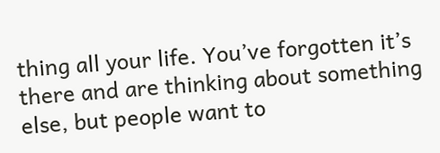thing all your life. You’ve forgotten it’s there and are thinking about something else, but people want to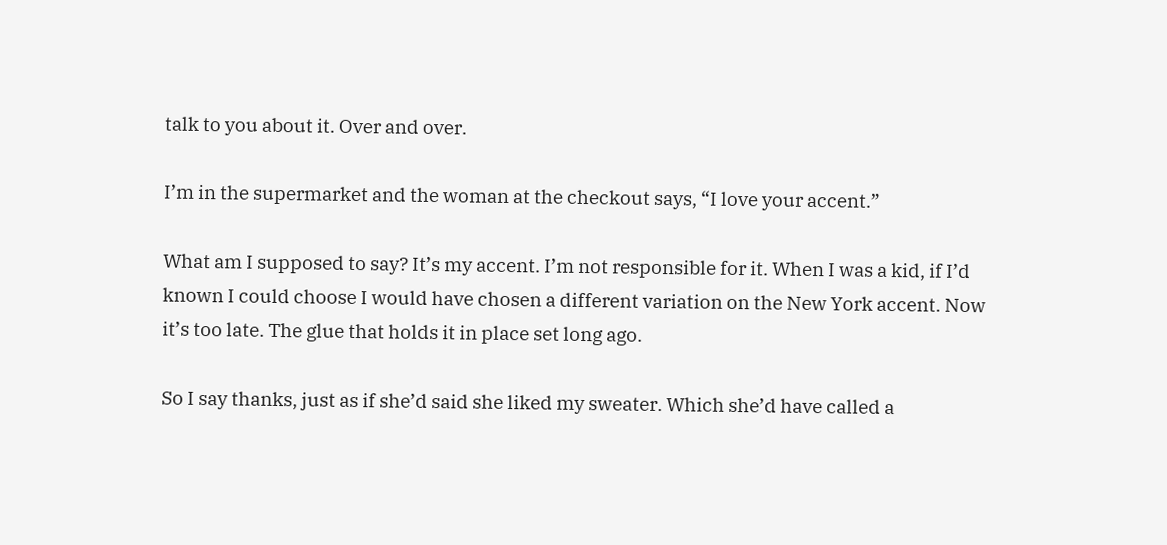talk to you about it. Over and over.

I’m in the supermarket and the woman at the checkout says, “I love your accent.”

What am I supposed to say? It’s my accent. I’m not responsible for it. When I was a kid, if I’d known I could choose I would have chosen a different variation on the New York accent. Now it’s too late. The glue that holds it in place set long ago.

So I say thanks, just as if she’d said she liked my sweater. Which she’d have called a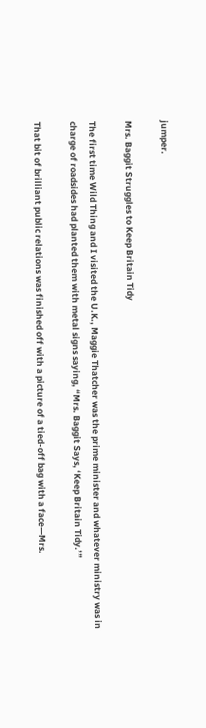jumper.

Mrs. Baggit Struggles to Keep Britain Tidy

The first time Wild Thing and I visited the U.K., Maggie Thatcher was the prime minister and whatever ministry was in charge of roadsides had planted them with metal signs saying, “Mrs. Baggit Says, ‘Keep Britain Tidy.’”

That bit of brilliant public relations was finished off with a picture of a tied-off bag with a face—Mrs.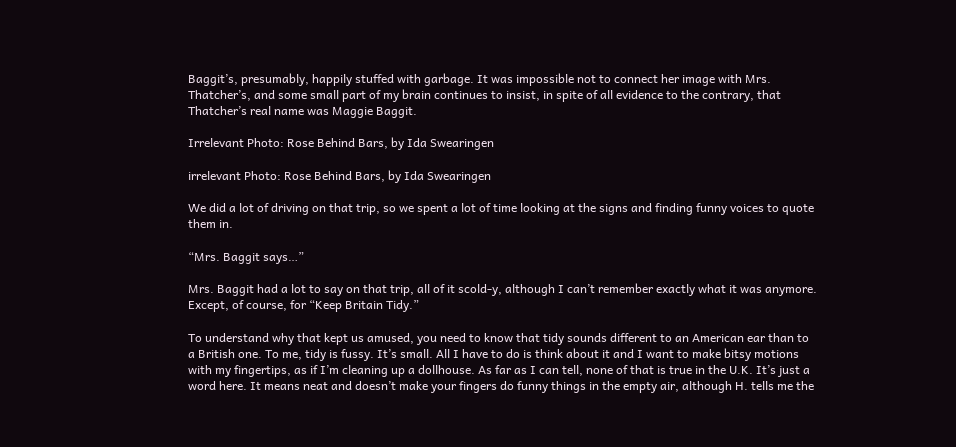Baggit’s, presumably, happily stuffed with garbage. It was impossible not to connect her image with Mrs. Thatcher’s, and some small part of my brain continues to insist, in spite of all evidence to the contrary, that Thatcher’s real name was Maggie Baggit.

Irrelevant Photo: Rose Behind Bars, by Ida Swearingen

irrelevant Photo: Rose Behind Bars, by Ida Swearingen

We did a lot of driving on that trip, so we spent a lot of time looking at the signs and finding funny voices to quote them in.

“Mrs. Baggit says…”

Mrs. Baggit had a lot to say on that trip, all of it scold-y, although I can’t remember exactly what it was anymore. Except, of course, for “Keep Britain Tidy.”

To understand why that kept us amused, you need to know that tidy sounds different to an American ear than to a British one. To me, tidy is fussy. It’s small. All I have to do is think about it and I want to make bitsy motions with my fingertips, as if I’m cleaning up a dollhouse. As far as I can tell, none of that is true in the U.K. It’s just a word here. It means neat and doesn’t make your fingers do funny things in the empty air, although H. tells me the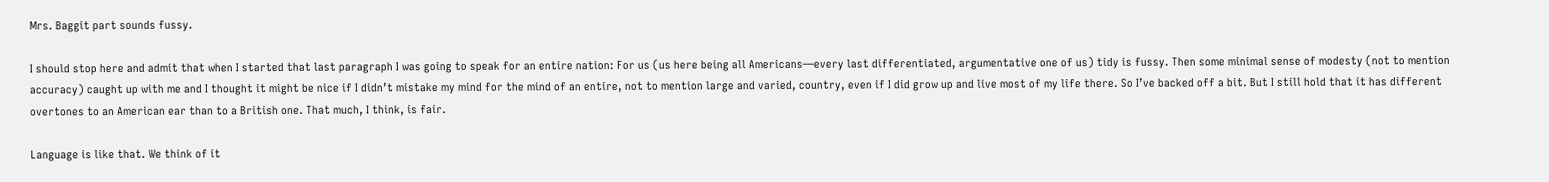Mrs. Baggit part sounds fussy.

I should stop here and admit that when I started that last paragraph I was going to speak for an entire nation: For us (us here being all Americans—every last differentiated, argumentative one of us) tidy is fussy. Then some minimal sense of modesty (not to mention accuracy) caught up with me and I thought it might be nice if I didn’t mistake my mind for the mind of an entire, not to mention large and varied, country, even if I did grow up and live most of my life there. So I’ve backed off a bit. But I still hold that it has different overtones to an American ear than to a British one. That much, I think, is fair.

Language is like that. We think of it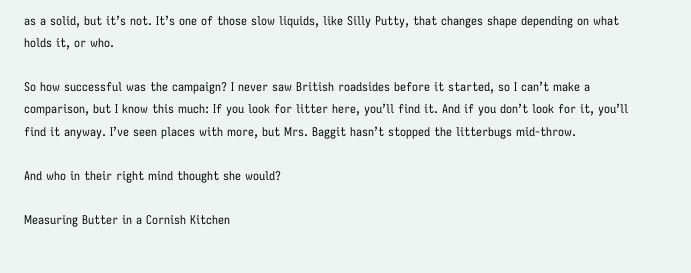as a solid, but it’s not. It’s one of those slow liquids, like Silly Putty, that changes shape depending on what holds it, or who.

So how successful was the campaign? I never saw British roadsides before it started, so I can’t make a comparison, but I know this much: If you look for litter here, you’ll find it. And if you don’t look for it, you’ll find it anyway. I’ve seen places with more, but Mrs. Baggit hasn’t stopped the litterbugs mid-throw.

And who in their right mind thought she would?

Measuring Butter in a Cornish Kitchen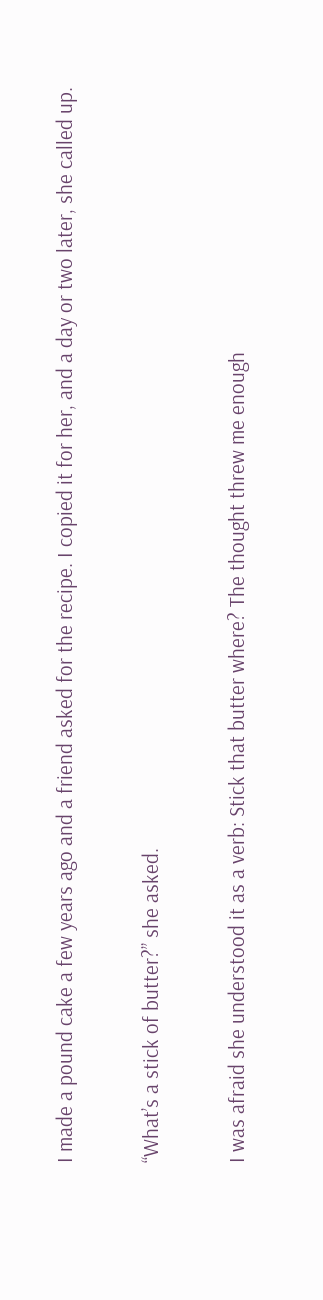I made a pound cake a few years ago and a friend asked for the recipe. I copied it for her, and a day or two later, she called up.

“What’s a stick of butter?” she asked.

I was afraid she understood it as a verb: Stick that butter where? The thought threw me enough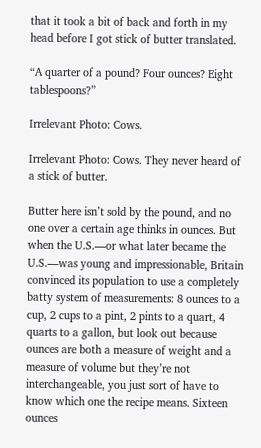that it took a bit of back and forth in my head before I got stick of butter translated.

“A quarter of a pound? Four ounces? Eight tablespoons?”

Irrelevant Photo: Cows.

Irrelevant Photo: Cows. They never heard of a stick of butter.

Butter here isn’t sold by the pound, and no one over a certain age thinks in ounces. But when the U.S.—or what later became the U.S.—was young and impressionable, Britain convinced its population to use a completely batty system of measurements: 8 ounces to a cup, 2 cups to a pint, 2 pints to a quart, 4 quarts to a gallon, but look out because ounces are both a measure of weight and a measure of volume but they’re not interchangeable, you just sort of have to know which one the recipe means. Sixteen ounces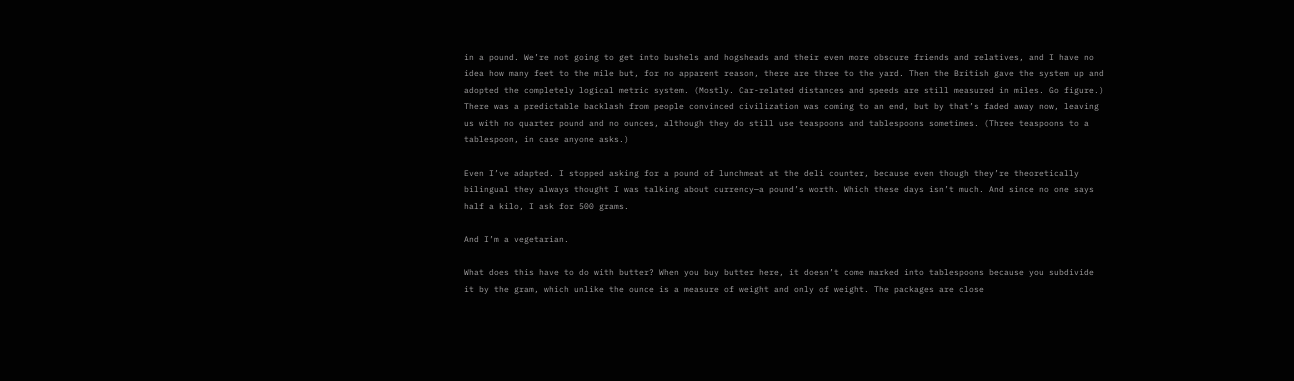in a pound. We’re not going to get into bushels and hogsheads and their even more obscure friends and relatives, and I have no idea how many feet to the mile but, for no apparent reason, there are three to the yard. Then the British gave the system up and adopted the completely logical metric system. (Mostly. Car-related distances and speeds are still measured in miles. Go figure.) There was a predictable backlash from people convinced civilization was coming to an end, but by that’s faded away now, leaving us with no quarter pound and no ounces, although they do still use teaspoons and tablespoons sometimes. (Three teaspoons to a tablespoon, in case anyone asks.)

Even I’ve adapted. I stopped asking for a pound of lunchmeat at the deli counter, because even though they’re theoretically bilingual they always thought I was talking about currency—a pound’s worth. Which these days isn’t much. And since no one says half a kilo, I ask for 500 grams.

And I’m a vegetarian.

What does this have to do with butter? When you buy butter here, it doesn’t come marked into tablespoons because you subdivide it by the gram, which unlike the ounce is a measure of weight and only of weight. The packages are close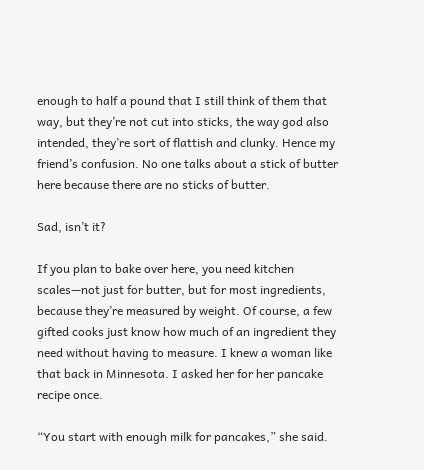enough to half a pound that I still think of them that way, but they’re not cut into sticks, the way god also intended, they’re sort of flattish and clunky. Hence my friend’s confusion. No one talks about a stick of butter here because there are no sticks of butter.

Sad, isn’t it?

If you plan to bake over here, you need kitchen scales—not just for butter, but for most ingredients, because they’re measured by weight. Of course, a few gifted cooks just know how much of an ingredient they need without having to measure. I knew a woman like that back in Minnesota. I asked her for her pancake recipe once.

“You start with enough milk for pancakes,” she said.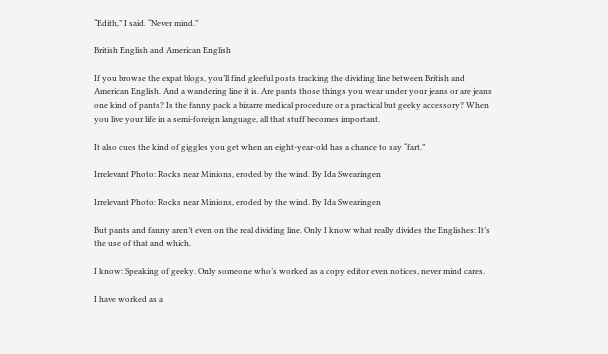“Edith,” I said. “Never mind.”

British English and American English

If you browse the expat blogs, you’ll find gleeful posts tracking the dividing line between British and American English. And a wandering line it is. Are pants those things you wear under your jeans or are jeans one kind of pants? Is the fanny pack a bizarre medical procedure or a practical but geeky accessory? When you live your life in a semi-foreign language, all that stuff becomes important.

It also cues the kind of giggles you get when an eight-year-old has a chance to say “fart.”

Irrelevant Photo: Rocks near Minions, eroded by the wind. By Ida Swearingen

Irrelevant Photo: Rocks near Minions, eroded by the wind. By Ida Swearingen

But pants and fanny aren’t even on the real dividing line. Only I know what really divides the Englishes: It’s the use of that and which.

I know: Speaking of geeky. Only someone who’s worked as a copy editor even notices, never mind cares.

I have worked as a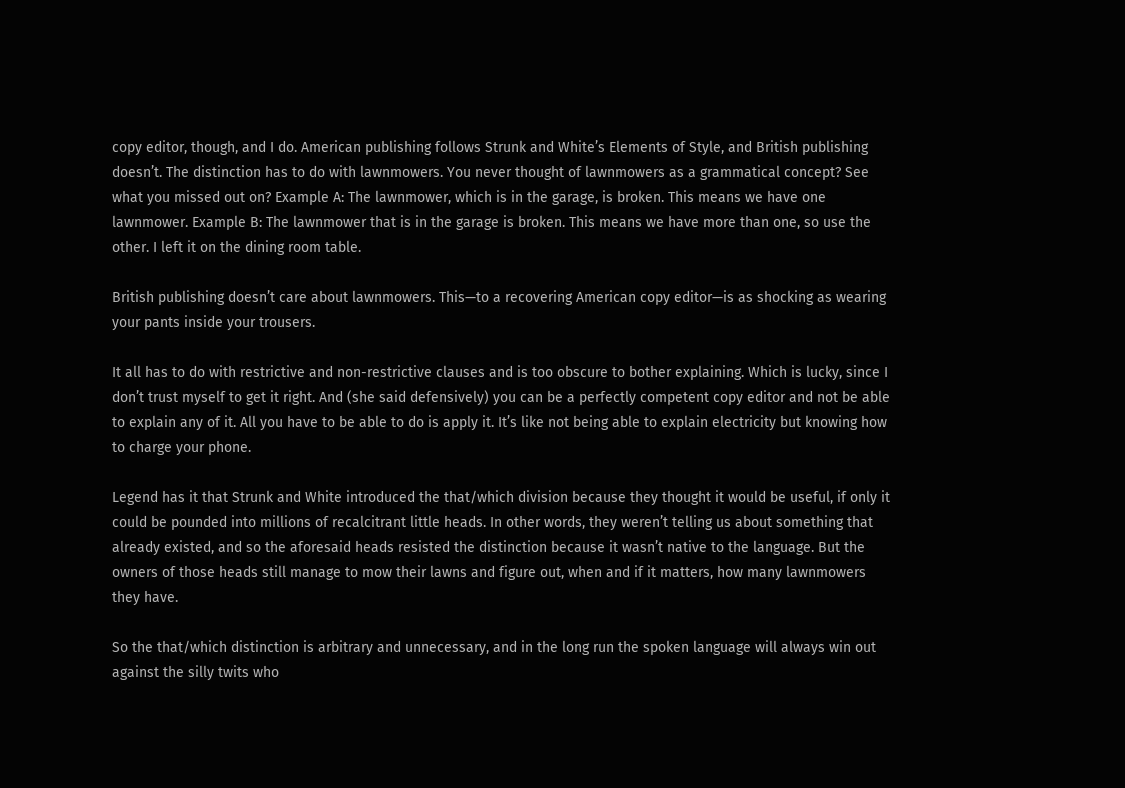copy editor, though, and I do. American publishing follows Strunk and White’s Elements of Style, and British publishing doesn’t. The distinction has to do with lawnmowers. You never thought of lawnmowers as a grammatical concept? See what you missed out on? Example A: The lawnmower, which is in the garage, is broken. This means we have one lawnmower. Example B: The lawnmower that is in the garage is broken. This means we have more than one, so use the other. I left it on the dining room table.

British publishing doesn’t care about lawnmowers. This—to a recovering American copy editor—is as shocking as wearing your pants inside your trousers.

It all has to do with restrictive and non-restrictive clauses and is too obscure to bother explaining. Which is lucky, since I don’t trust myself to get it right. And (she said defensively) you can be a perfectly competent copy editor and not be able to explain any of it. All you have to be able to do is apply it. It’s like not being able to explain electricity but knowing how to charge your phone.

Legend has it that Strunk and White introduced the that/which division because they thought it would be useful, if only it could be pounded into millions of recalcitrant little heads. In other words, they weren’t telling us about something that already existed, and so the aforesaid heads resisted the distinction because it wasn’t native to the language. But the owners of those heads still manage to mow their lawns and figure out, when and if it matters, how many lawnmowers they have.

So the that/which distinction is arbitrary and unnecessary, and in the long run the spoken language will always win out against the silly twits who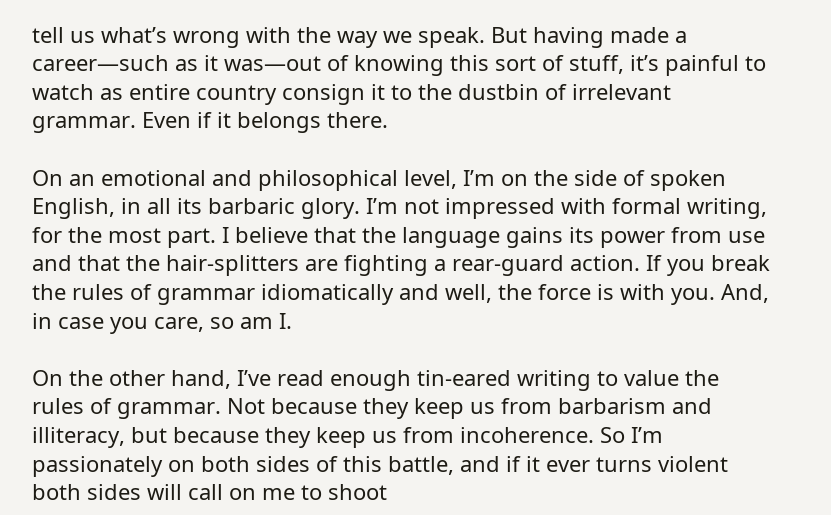tell us what’s wrong with the way we speak. But having made a career—such as it was—out of knowing this sort of stuff, it’s painful to watch as entire country consign it to the dustbin of irrelevant grammar. Even if it belongs there.

On an emotional and philosophical level, I’m on the side of spoken English, in all its barbaric glory. I’m not impressed with formal writing, for the most part. I believe that the language gains its power from use and that the hair-splitters are fighting a rear-guard action. If you break the rules of grammar idiomatically and well, the force is with you. And, in case you care, so am I.

On the other hand, I’ve read enough tin-eared writing to value the rules of grammar. Not because they keep us from barbarism and illiteracy, but because they keep us from incoherence. So I’m passionately on both sides of this battle, and if it ever turns violent both sides will call on me to shoot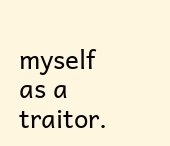myself as a traitor.